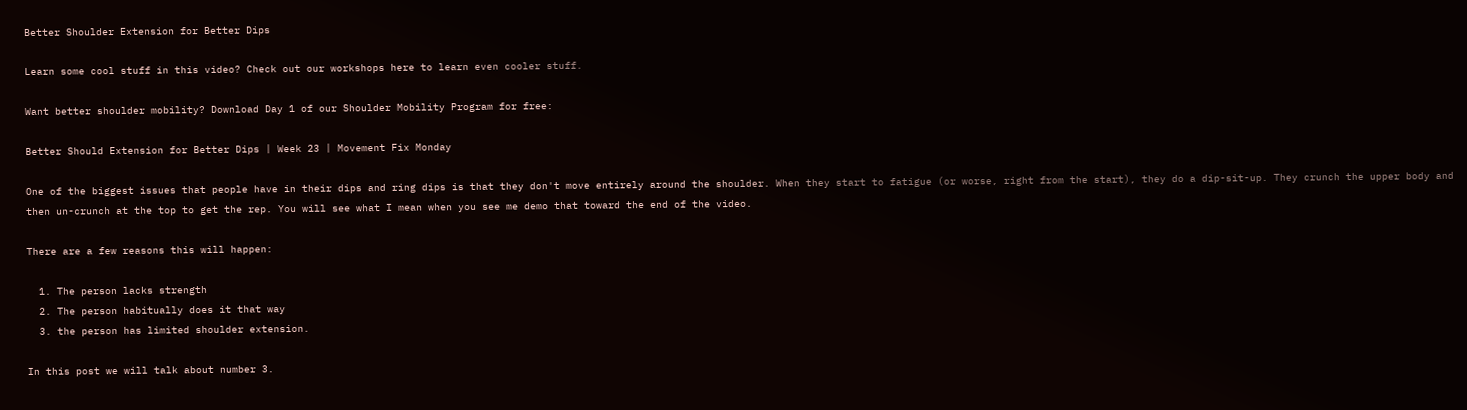Better Shoulder Extension for Better Dips

Learn some cool stuff in this video? Check out our workshops here to learn even cooler stuff.

Want better shoulder mobility? Download Day 1 of our Shoulder Mobility Program for free:

Better Should Extension for Better Dips | Week 23 | Movement Fix Monday

One of the biggest issues that people have in their dips and ring dips is that they don't move entirely around the shoulder. When they start to fatigue (or worse, right from the start), they do a dip-sit-up. They crunch the upper body and then un-crunch at the top to get the rep. You will see what I mean when you see me demo that toward the end of the video.

There are a few reasons this will happen:

  1. The person lacks strength
  2. The person habitually does it that way
  3. the person has limited shoulder extension.

In this post we will talk about number 3.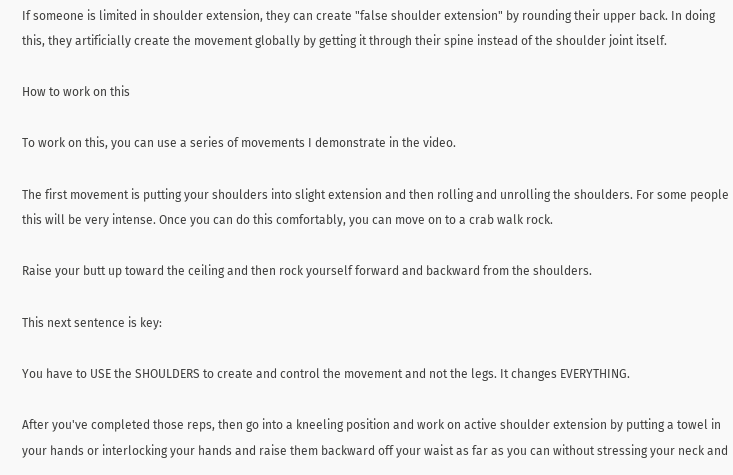If someone is limited in shoulder extension, they can create "false shoulder extension" by rounding their upper back. In doing this, they artificially create the movement globally by getting it through their spine instead of the shoulder joint itself.

How to work on this

To work on this, you can use a series of movements I demonstrate in the video.

The first movement is putting your shoulders into slight extension and then rolling and unrolling the shoulders. For some people this will be very intense. Once you can do this comfortably, you can move on to a crab walk rock.

Raise your butt up toward the ceiling and then rock yourself forward and backward from the shoulders.

This next sentence is key:

You have to USE the SHOULDERS to create and control the movement and not the legs. It changes EVERYTHING.

After you've completed those reps, then go into a kneeling position and work on active shoulder extension by putting a towel in your hands or interlocking your hands and raise them backward off your waist as far as you can without stressing your neck and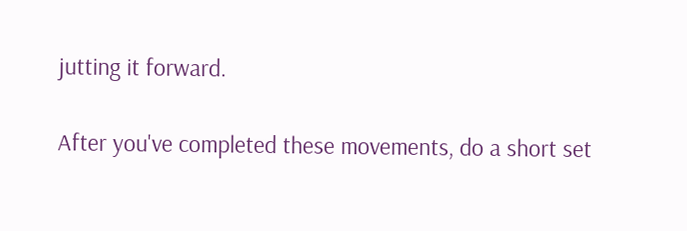jutting it forward.

After you've completed these movements, do a short set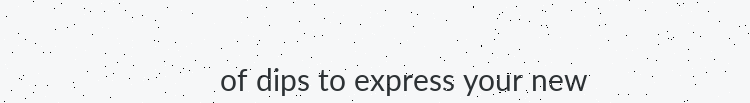of dips to express your new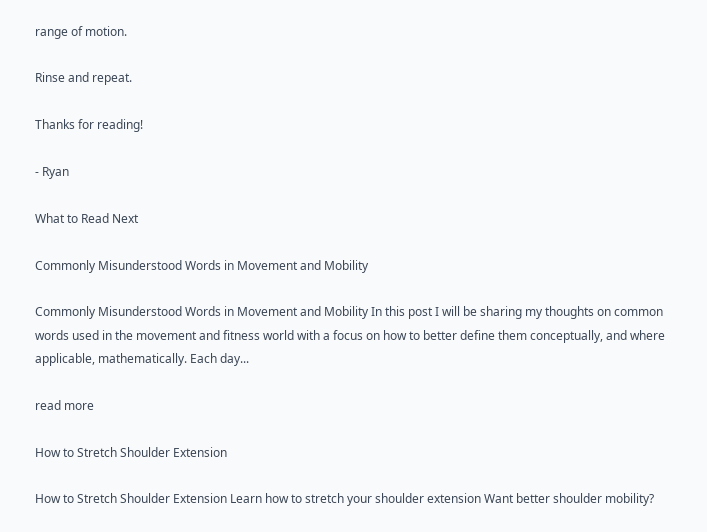range of motion.

Rinse and repeat.

Thanks for reading!

- Ryan

What to Read Next

Commonly Misunderstood Words in Movement and Mobility

Commonly Misunderstood Words in Movement and Mobility In this post I will be sharing my thoughts on common words used in the movement and fitness world with a focus on how to better define them conceptually, and where applicable, mathematically. Each day...

read more

How to Stretch Shoulder Extension

How to Stretch Shoulder Extension Learn how to stretch your shoulder extension Want better shoulder mobility?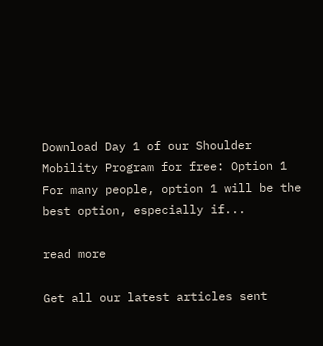Download Day 1 of our Shoulder Mobility Program for free: Option 1 For many people, option 1 will be the best option, especially if...

read more

Get all our latest articles sent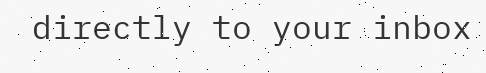directly to your inbox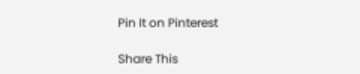Pin It on Pinterest

Share This